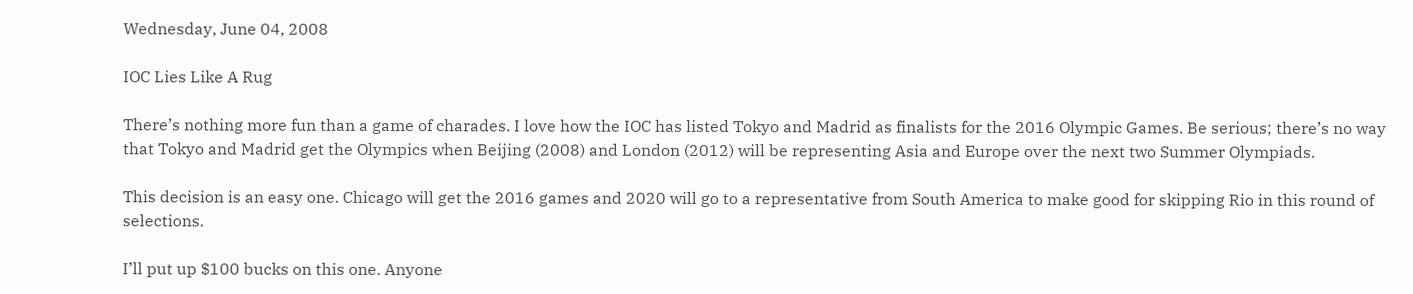Wednesday, June 04, 2008

IOC Lies Like A Rug

There’s nothing more fun than a game of charades. I love how the IOC has listed Tokyo and Madrid as finalists for the 2016 Olympic Games. Be serious; there’s no way that Tokyo and Madrid get the Olympics when Beijing (2008) and London (2012) will be representing Asia and Europe over the next two Summer Olympiads.

This decision is an easy one. Chicago will get the 2016 games and 2020 will go to a representative from South America to make good for skipping Rio in this round of selections.

I’ll put up $100 bucks on this one. Anyone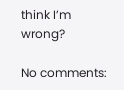think I’m wrong?

No comments: